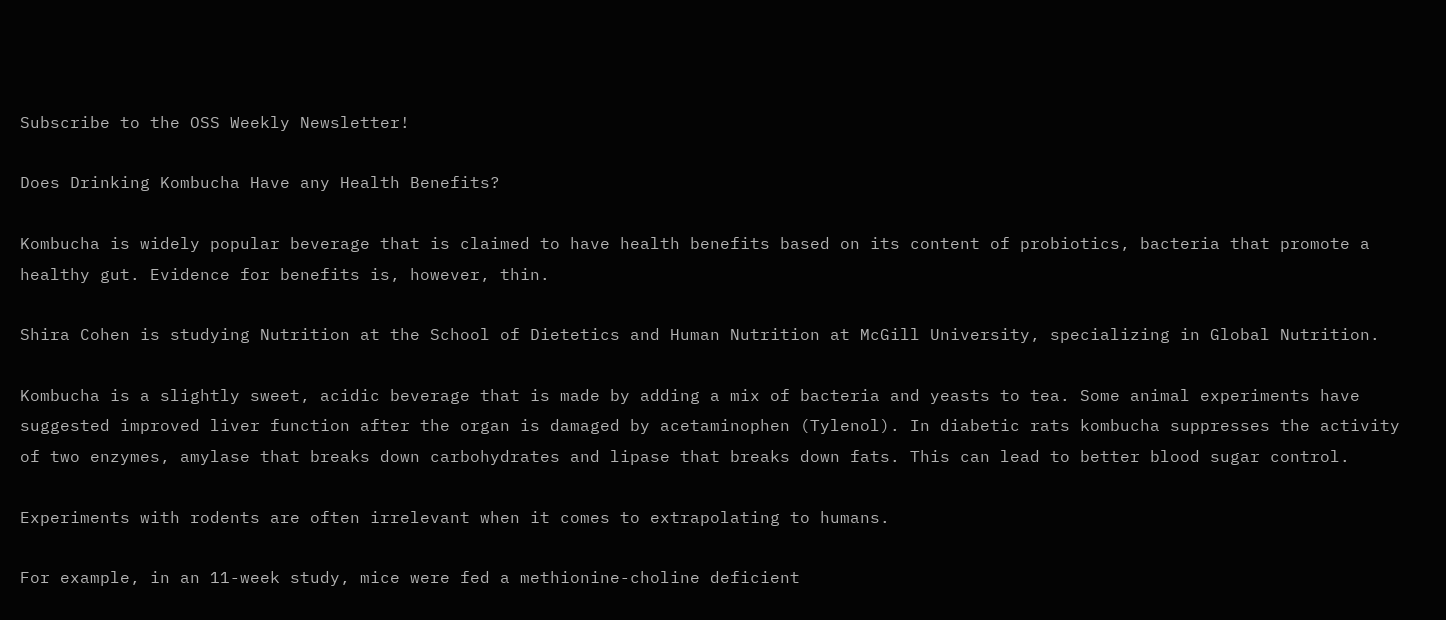Subscribe to the OSS Weekly Newsletter!

Does Drinking Kombucha Have any Health Benefits?

Kombucha is widely popular beverage that is claimed to have health benefits based on its content of probiotics, bacteria that promote a healthy gut. Evidence for benefits is, however, thin.

Shira Cohen is studying Nutrition at the School of Dietetics and Human Nutrition at McGill University, specializing in Global Nutrition.

Kombucha is a slightly sweet, acidic beverage that is made by adding a mix of bacteria and yeasts to tea. Some animal experiments have suggested improved liver function after the organ is damaged by acetaminophen (Tylenol). In diabetic rats kombucha suppresses the activity of two enzymes, amylase that breaks down carbohydrates and lipase that breaks down fats. This can lead to better blood sugar control.

Experiments with rodents are often irrelevant when it comes to extrapolating to humans.

For example, in an 11-week study, mice were fed a methionine-choline deficient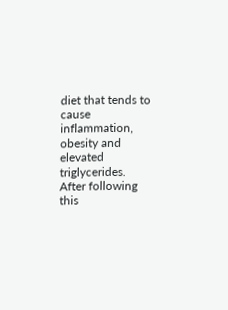diet that tends to cause inflammation, obesity and elevated triglycerides. After following this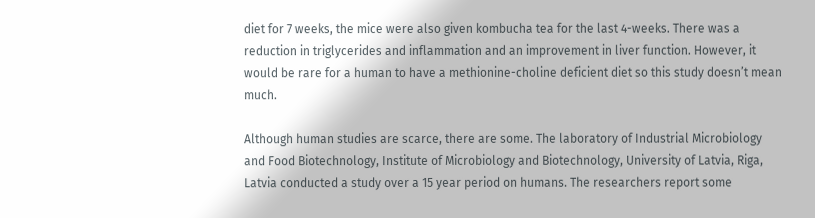diet for 7 weeks, the mice were also given kombucha tea for the last 4-weeks. There was a reduction in triglycerides and inflammation and an improvement in liver function. However, it would be rare for a human to have a methionine-choline deficient diet so this study doesn’t mean much.

Although human studies are scarce, there are some. The laboratory of Industrial Microbiology and Food Biotechnology, Institute of Microbiology and Biotechnology, University of Latvia, Riga, Latvia conducted a study over a 15 year period on humans. The researchers report some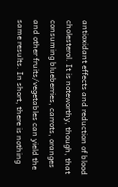antioxidant effects and reduction of blood cholesterol. It is noteworthy, though, that consuming blueberries, carrots, oranges and other fruits/vegetables can yield the same results. In short, there is nothing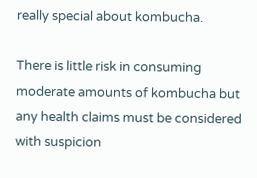really special about kombucha.

There is little risk in consuming moderate amounts of kombucha but any health claims must be considered with suspicion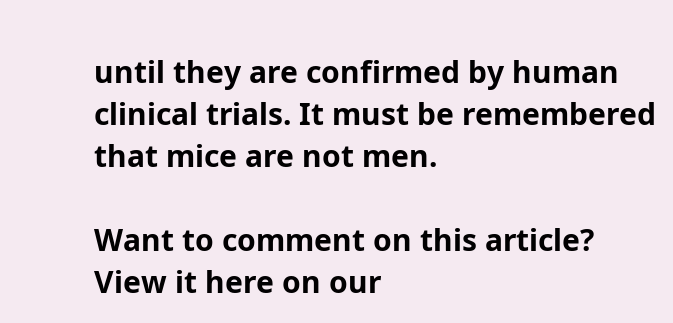until they are confirmed by human clinical trials. It must be remembered that mice are not men.

Want to comment on this article? View it here on our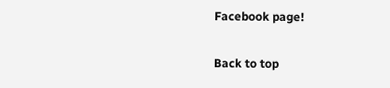Facebook page!

Back to top